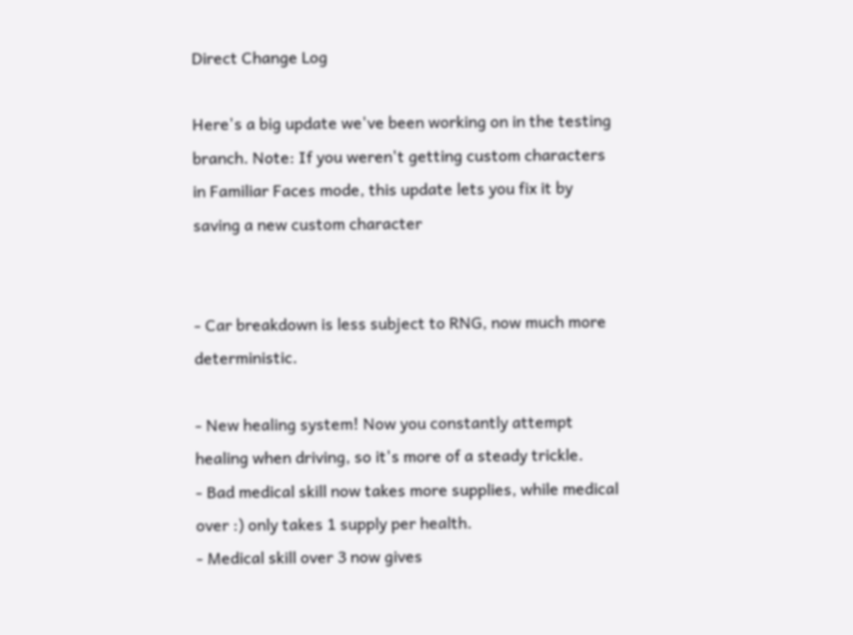Direct Change Log

Here's a big update we've been working on in the testing branch. Note: If you weren't getting custom characters in Familiar Faces mode, this update lets you fix it by saving a new custom character


- Car breakdown is less subject to RNG, now much more deterministic.

- New healing system! Now you constantly attempt healing when driving, so it's more of a steady trickle.
- Bad medical skill now takes more supplies, while medical over :) only takes 1 supply per health.
- Medical skill over 3 now gives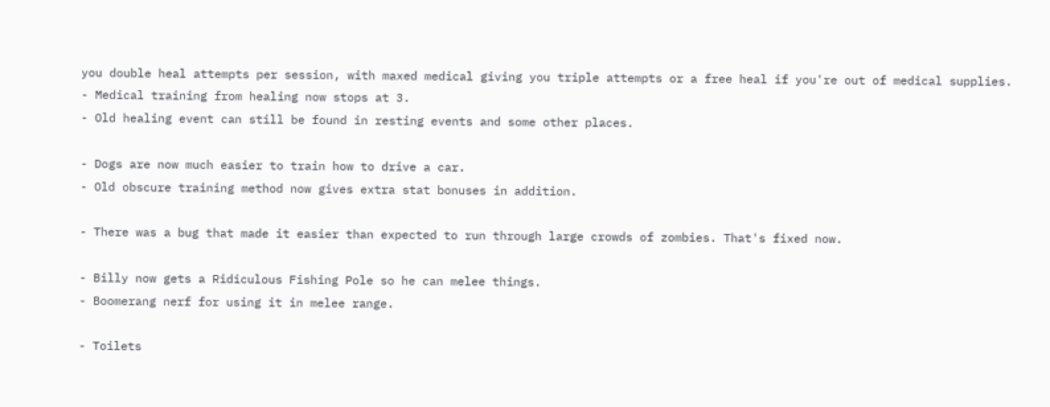you double heal attempts per session, with maxed medical giving you triple attempts or a free heal if you're out of medical supplies.
- Medical training from healing now stops at 3.
- Old healing event can still be found in resting events and some other places.

- Dogs are now much easier to train how to drive a car.
- Old obscure training method now gives extra stat bonuses in addition.

- There was a bug that made it easier than expected to run through large crowds of zombies. That's fixed now.

- Billy now gets a Ridiculous Fishing Pole so he can melee things.
- Boomerang nerf for using it in melee range.

- Toilets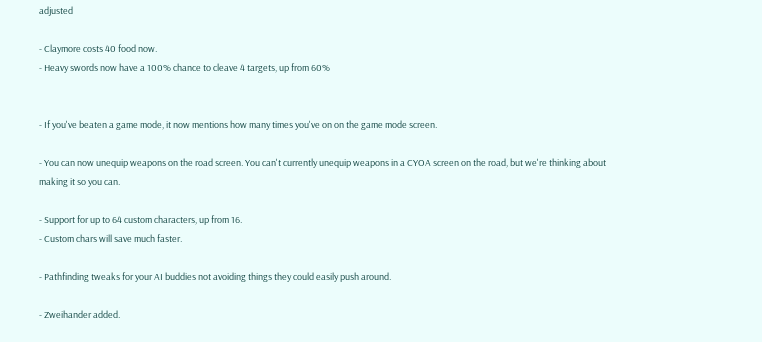adjusted

- Claymore costs 40 food now.
- Heavy swords now have a 100% chance to cleave 4 targets, up from 60%


- If you've beaten a game mode, it now mentions how many times you've on on the game mode screen.

- You can now unequip weapons on the road screen. You can't currently unequip weapons in a CYOA screen on the road, but we're thinking about making it so you can.

- Support for up to 64 custom characters, up from 16.
- Custom chars will save much faster.

- Pathfinding tweaks for your AI buddies not avoiding things they could easily push around.

- Zweihander added.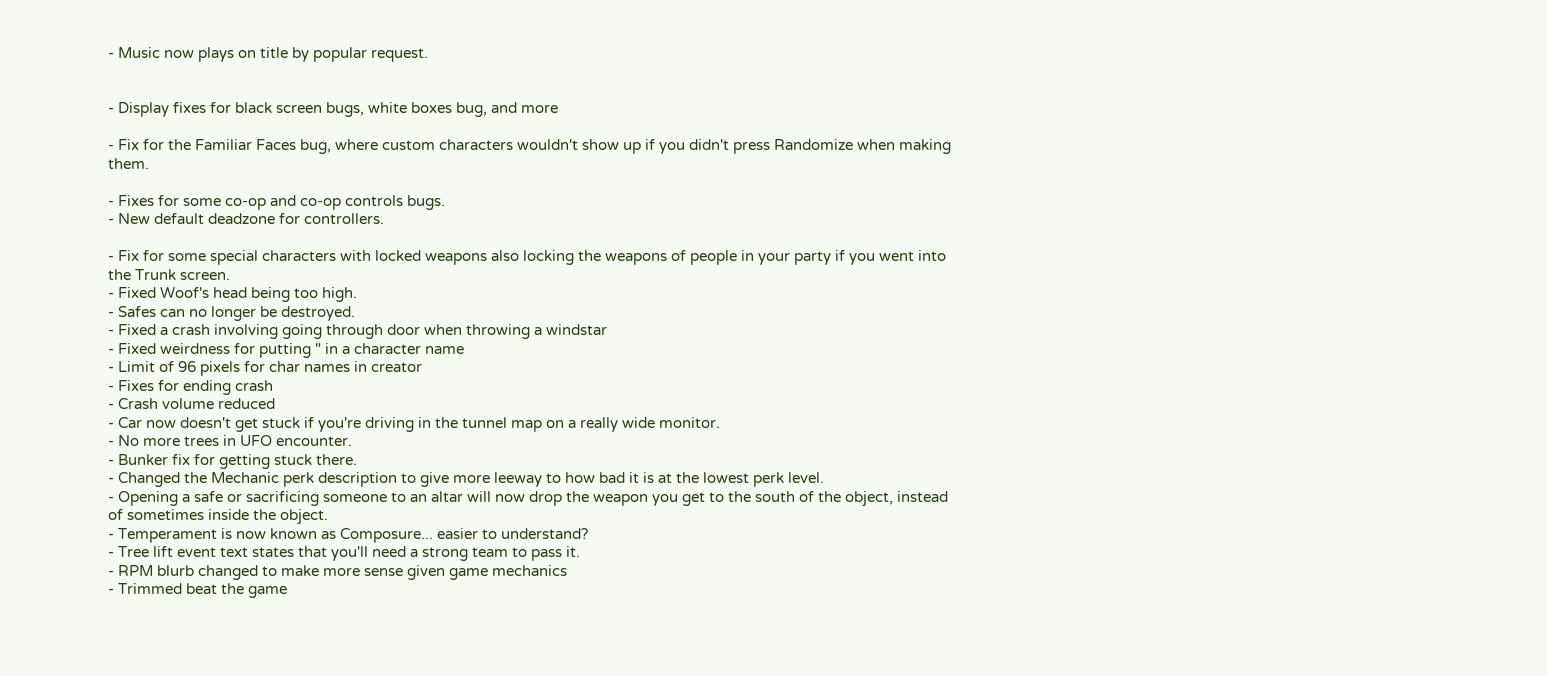- Music now plays on title by popular request.


- Display fixes for black screen bugs, white boxes bug, and more

- Fix for the Familiar Faces bug, where custom characters wouldn't show up if you didn't press Randomize when making them.

- Fixes for some co-op and co-op controls bugs.
- New default deadzone for controllers.

- Fix for some special characters with locked weapons also locking the weapons of people in your party if you went into the Trunk screen.
- Fixed Woof's head being too high.
- Safes can no longer be destroyed.
- Fixed a crash involving going through door when throwing a windstar
- Fixed weirdness for putting " in a character name
- Limit of 96 pixels for char names in creator
- Fixes for ending crash
- Crash volume reduced
- Car now doesn't get stuck if you're driving in the tunnel map on a really wide monitor.
- No more trees in UFO encounter.
- Bunker fix for getting stuck there.
- Changed the Mechanic perk description to give more leeway to how bad it is at the lowest perk level.
- Opening a safe or sacrificing someone to an altar will now drop the weapon you get to the south of the object, instead of sometimes inside the object.
- Temperament is now known as Composure... easier to understand?
- Tree lift event text states that you'll need a strong team to pass it.
- RPM blurb changed to make more sense given game mechanics
- Trimmed beat the game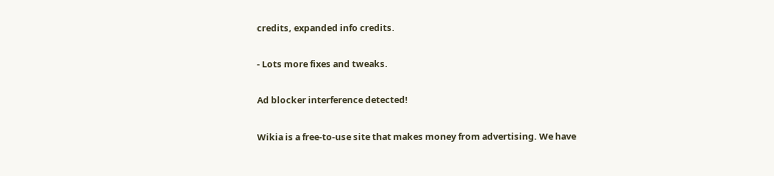credits, expanded info credits.

- Lots more fixes and tweaks.

Ad blocker interference detected!

Wikia is a free-to-use site that makes money from advertising. We have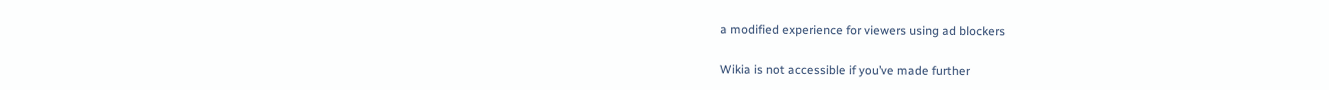a modified experience for viewers using ad blockers

Wikia is not accessible if you’ve made further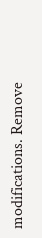modifications. Remove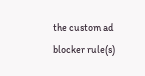the custom ad blocker rule(s)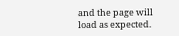and the page will load as expected.